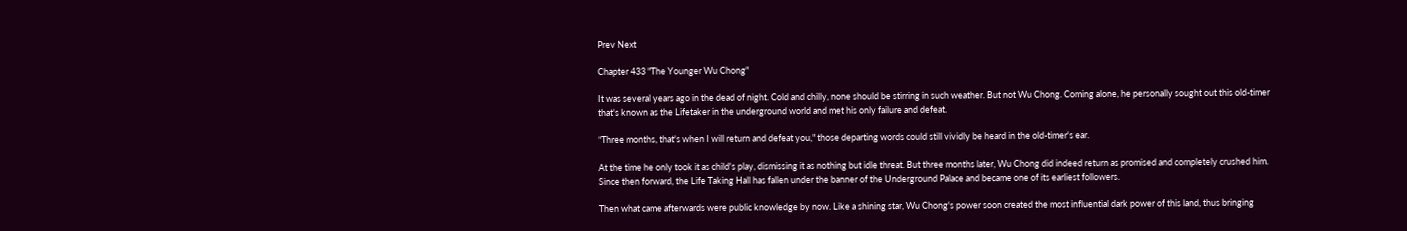Prev Next

Chapter 433 "The Younger Wu Chong"

It was several years ago in the dead of night. Cold and chilly, none should be stirring in such weather. But not Wu Chong. Coming alone, he personally sought out this old-timer that's known as the Lifetaker in the underground world and met his only failure and defeat.

“Three months, that's when I will return and defeat you," those departing words could still vividly be heard in the old-timer's ear.

At the time he only took it as child's play, dismissing it as nothing but idle threat. But three months later, Wu Chong did indeed return as promised and completely crushed him. Since then forward, the Life Taking Hall has fallen under the banner of the Underground Palace and became one of its earliest followers.

Then what came afterwards were public knowledge by now. Like a shining star, Wu Chong's power soon created the most influential dark power of this land, thus bringing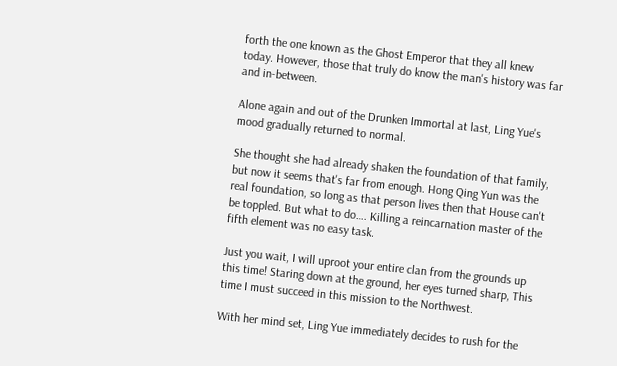forth the one known as the Ghost Emperor that they all knew today. However, those that truly do know the man's history was far and in-between.

Alone again and out of the Drunken Immortal at last, Ling Yue's mood gradually returned to normal.

She thought she had already shaken the foundation of that family, but now it seems that's far from enough. Hong Qing Yun was the real foundation, so long as that person lives then that House can't be toppled. But what to do…. Killing a reincarnation master of the fifth element was no easy task.

Just you wait, I will uproot your entire clan from the grounds up this time! Staring down at the ground, her eyes turned sharp, This time I must succeed in this mission to the Northwest.

With her mind set, Ling Yue immediately decides to rush for the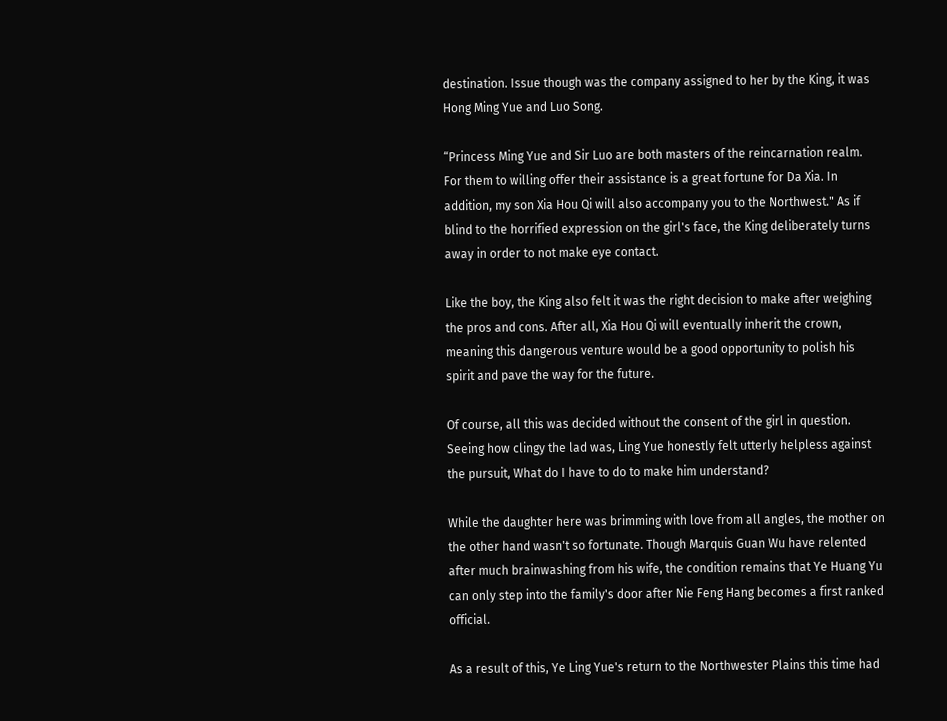destination. Issue though was the company assigned to her by the King, it was Hong Ming Yue and Luo Song.

“Princess Ming Yue and Sir Luo are both masters of the reincarnation realm. For them to willing offer their assistance is a great fortune for Da Xia. In addition, my son Xia Hou Qi will also accompany you to the Northwest." As if blind to the horrified expression on the girl's face, the King deliberately turns away in order to not make eye contact.

Like the boy, the King also felt it was the right decision to make after weighing the pros and cons. After all, Xia Hou Qi will eventually inherit the crown, meaning this dangerous venture would be a good opportunity to polish his spirit and pave the way for the future.

Of course, all this was decided without the consent of the girl in question. Seeing how clingy the lad was, Ling Yue honestly felt utterly helpless against the pursuit, What do I have to do to make him understand?

While the daughter here was brimming with love from all angles, the mother on the other hand wasn't so fortunate. Though Marquis Guan Wu have relented after much brainwashing from his wife, the condition remains that Ye Huang Yu can only step into the family's door after Nie Feng Hang becomes a first ranked official.

As a result of this, Ye Ling Yue's return to the Northwester Plains this time had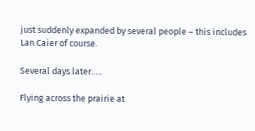just suddenly expanded by several people – this includes Lan Caier of course.

Several days later…..

Flying across the prairie at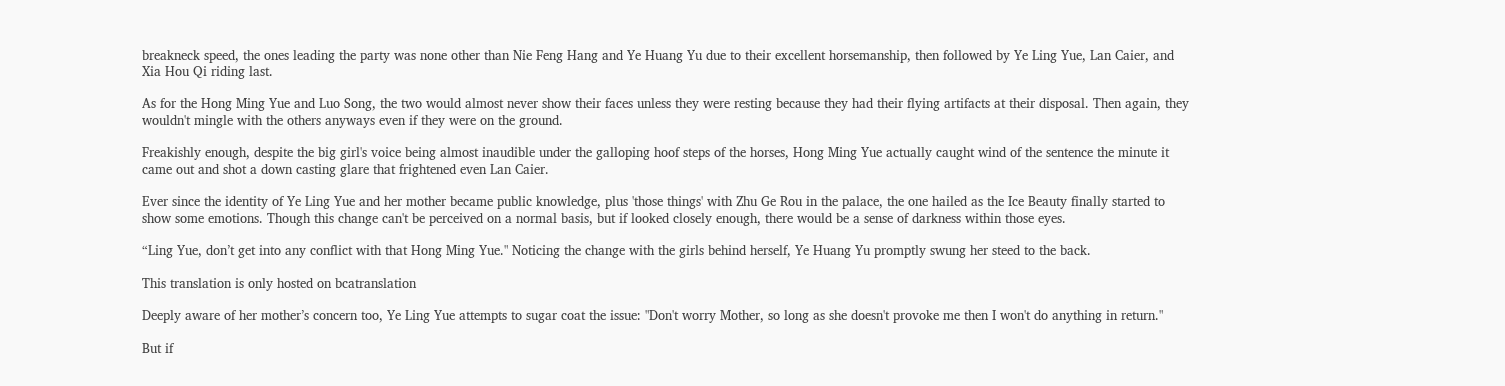breakneck speed, the ones leading the party was none other than Nie Feng Hang and Ye Huang Yu due to their excellent horsemanship, then followed by Ye Ling Yue, Lan Caier, and Xia Hou Qi riding last.

As for the Hong Ming Yue and Luo Song, the two would almost never show their faces unless they were resting because they had their flying artifacts at their disposal. Then again, they wouldn't mingle with the others anyways even if they were on the ground.

Freakishly enough, despite the big girl's voice being almost inaudible under the galloping hoof steps of the horses, Hong Ming Yue actually caught wind of the sentence the minute it came out and shot a down casting glare that frightened even Lan Caier.

Ever since the identity of Ye Ling Yue and her mother became public knowledge, plus 'those things' with Zhu Ge Rou in the palace, the one hailed as the Ice Beauty finally started to show some emotions. Though this change can't be perceived on a normal basis, but if looked closely enough, there would be a sense of darkness within those eyes.

“Ling Yue, don’t get into any conflict with that Hong Ming Yue." Noticing the change with the girls behind herself, Ye Huang Yu promptly swung her steed to the back.

This translation is only hosted on bcatranslation

Deeply aware of her mother’s concern too, Ye Ling Yue attempts to sugar coat the issue: "Don't worry Mother, so long as she doesn't provoke me then I won't do anything in return."

But if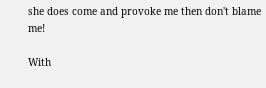she does come and provoke me then don't blame me!

With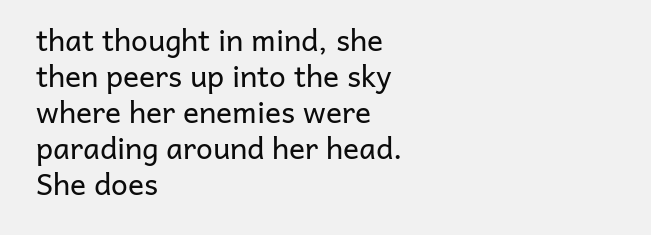that thought in mind, she then peers up into the sky where her enemies were parading around her head. She does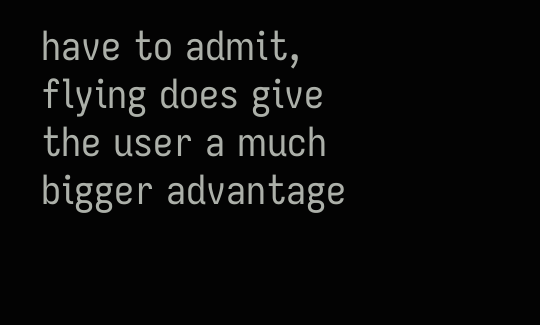have to admit, flying does give the user a much bigger advantage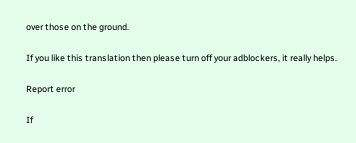over those on the ground.

If you like this translation then please turn off your adblockers, it really helps.

Report error

If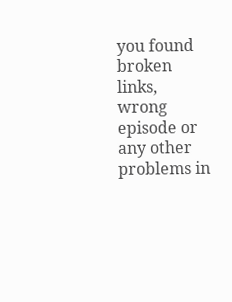you found broken links, wrong episode or any other problems in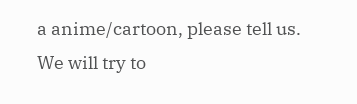a anime/cartoon, please tell us. We will try to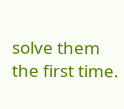solve them the first time.